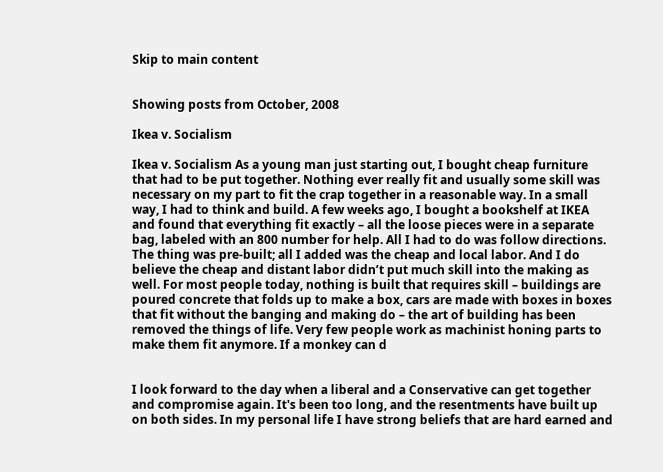Skip to main content


Showing posts from October, 2008

Ikea v. Socialism

Ikea v. Socialism As a young man just starting out, I bought cheap furniture that had to be put together. Nothing ever really fit and usually some skill was necessary on my part to fit the crap together in a reasonable way. In a small way, I had to think and build. A few weeks ago, I bought a bookshelf at IKEA and found that everything fit exactly – all the loose pieces were in a separate bag, labeled with an 800 number for help. All I had to do was follow directions. The thing was pre-built; all I added was the cheap and local labor. And I do believe the cheap and distant labor didn’t put much skill into the making as well. For most people today, nothing is built that requires skill – buildings are poured concrete that folds up to make a box, cars are made with boxes in boxes that fit without the banging and making do – the art of building has been removed the things of life. Very few people work as machinist honing parts to make them fit anymore. If a monkey can d


I look forward to the day when a liberal and a Conservative can get together and compromise again. It's been too long, and the resentments have built up on both sides. In my personal life I have strong beliefs that are hard earned and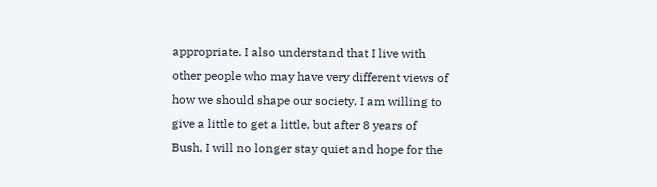appropriate. I also understand that I live with other people who may have very different views of how we should shape our society. I am willing to give a little to get a little, but after 8 years of Bush, I will no longer stay quiet and hope for the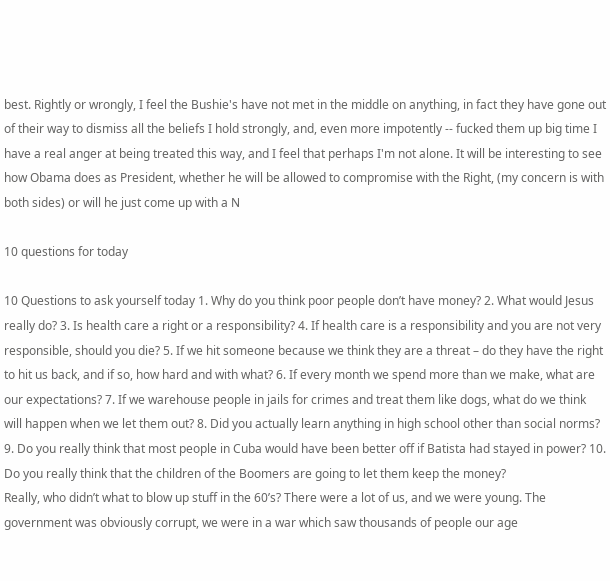best. Rightly or wrongly, I feel the Bushie's have not met in the middle on anything, in fact they have gone out of their way to dismiss all the beliefs I hold strongly, and, even more impotently -- fucked them up big time I have a real anger at being treated this way, and I feel that perhaps I'm not alone. It will be interesting to see how Obama does as President, whether he will be allowed to compromise with the Right, (my concern is with both sides) or will he just come up with a N

10 questions for today

10 Questions to ask yourself today 1. Why do you think poor people don’t have money? 2. What would Jesus really do? 3. Is health care a right or a responsibility? 4. If health care is a responsibility and you are not very responsible, should you die? 5. If we hit someone because we think they are a threat – do they have the right to hit us back, and if so, how hard and with what? 6. If every month we spend more than we make, what are our expectations? 7. If we warehouse people in jails for crimes and treat them like dogs, what do we think will happen when we let them out? 8. Did you actually learn anything in high school other than social norms? 9. Do you really think that most people in Cuba would have been better off if Batista had stayed in power? 10. Do you really think that the children of the Boomers are going to let them keep the money?
Really, who didn’t what to blow up stuff in the 60’s? There were a lot of us, and we were young. The government was obviously corrupt, we were in a war which saw thousands of people our age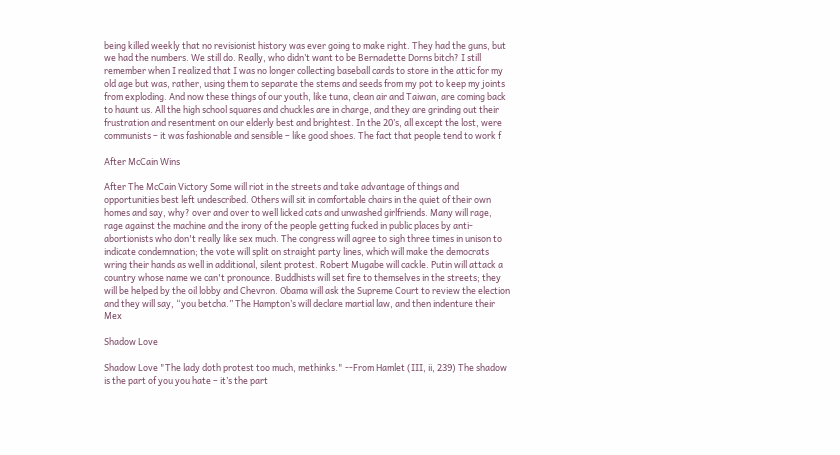being killed weekly that no revisionist history was ever going to make right. They had the guns, but we had the numbers. We still do. Really, who didn’t want to be Bernadette Dorns bitch? I still remember when I realized that I was no longer collecting baseball cards to store in the attic for my old age but was, rather, using them to separate the stems and seeds from my pot to keep my joints from exploding. And now these things of our youth, like tuna, clean air and Taiwan, are coming back to haunt us. All the high school squares and chuckles are in charge, and they are grinding out their frustration and resentment on our elderly best and brightest. In the 20’s, all except the lost, were communists – it was fashionable and sensible – like good shoes. The fact that people tend to work f

After McCain Wins

After The McCain Victory Some will riot in the streets and take advantage of things and opportunities best left undescribed. Others will sit in comfortable chairs in the quiet of their own homes and say, why? over and over to well licked cats and unwashed girlfriends. Many will rage, rage against the machine and the irony of the people getting fucked in public places by anti-abortionists who don't really like sex much. The congress will agree to sigh three times in unison to indicate condemnation; the vote will split on straight party lines, which will make the democrats wring their hands as well in additional, silent protest. Robert Mugabe will cackle. Putin will attack a country whose name we can't pronounce. Buddhists will set fire to themselves in the streets; they will be helped by the oil lobby and Chevron. Obama will ask the Supreme Court to review the election and they will say, “you betcha.” The Hampton’s will declare martial law, and then indenture their Mex

Shadow Love

Shadow Love "The lady doth protest too much, methinks." --From Hamlet (III, ii, 239) The shadow is the part of you you hate – it’s the part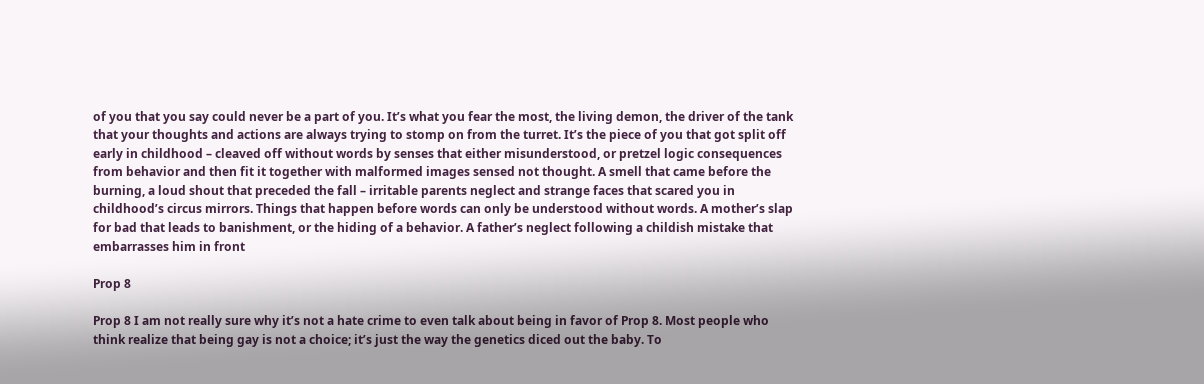of you that you say could never be a part of you. It’s what you fear the most, the living demon, the driver of the tank that your thoughts and actions are always trying to stomp on from the turret. It’s the piece of you that got split off early in childhood – cleaved off without words by senses that either misunderstood, or pretzel logic consequences from behavior and then fit it together with malformed images sensed not thought. A smell that came before the burning, a loud shout that preceded the fall – irritable parents neglect and strange faces that scared you in childhood’s circus mirrors. Things that happen before words can only be understood without words. A mother’s slap for bad that leads to banishment, or the hiding of a behavior. A father’s neglect following a childish mistake that embarrasses him in front

Prop 8

Prop 8 I am not really sure why it’s not a hate crime to even talk about being in favor of Prop 8. Most people who think realize that being gay is not a choice; it’s just the way the genetics diced out the baby. To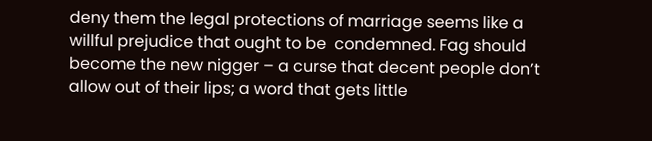deny them the legal protections of marriage seems like a willful prejudice that ought to be  condemned. Fag should become the new nigger – a curse that decent people don’t allow out of their lips; a word that gets little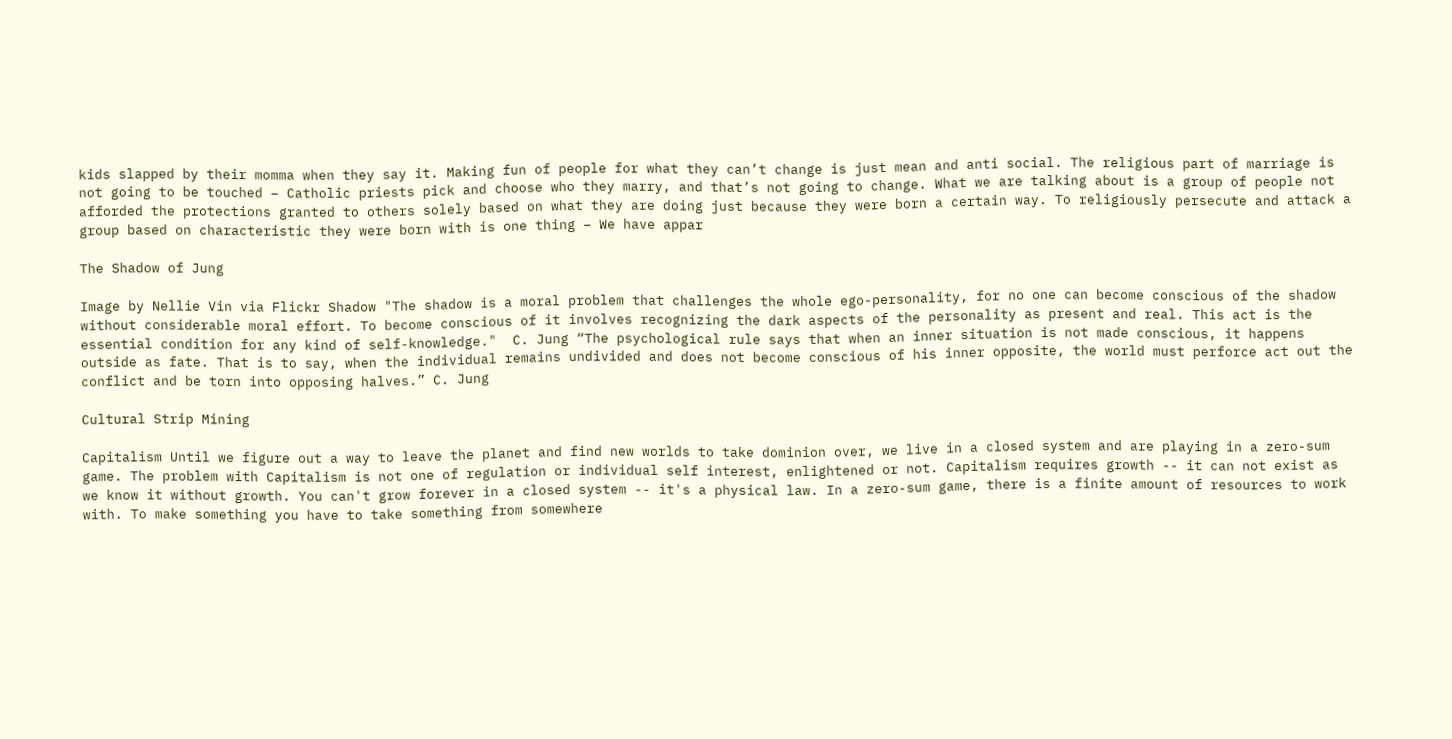kids slapped by their momma when they say it. Making fun of people for what they can’t change is just mean and anti social. The religious part of marriage is not going to be touched – Catholic priests pick and choose who they marry, and that’s not going to change. What we are talking about is a group of people not afforded the protections granted to others solely based on what they are doing just because they were born a certain way. To religiously persecute and attack a group based on characteristic they were born with is one thing – We have appar

The Shadow of Jung

Image by Nellie Vin via Flickr Shadow "The shadow is a moral problem that challenges the whole ego-personality, for no one can become conscious of the shadow without considerable moral effort. To become conscious of it involves recognizing the dark aspects of the personality as present and real. This act is the essential condition for any kind of self-knowledge."  C. Jung “The psychological rule says that when an inner situation is not made conscious, it happens outside as fate. That is to say, when the individual remains undivided and does not become conscious of his inner opposite, the world must perforce act out the conflict and be torn into opposing halves.” C. Jung

Cultural Strip Mining

Capitalism Until we figure out a way to leave the planet and find new worlds to take dominion over, we live in a closed system and are playing in a zero-sum game. The problem with Capitalism is not one of regulation or individual self interest, enlightened or not. Capitalism requires growth -- it can not exist as we know it without growth. You can't grow forever in a closed system -- it's a physical law. In a zero-sum game, there is a finite amount of resources to work with. To make something you have to take something from somewhere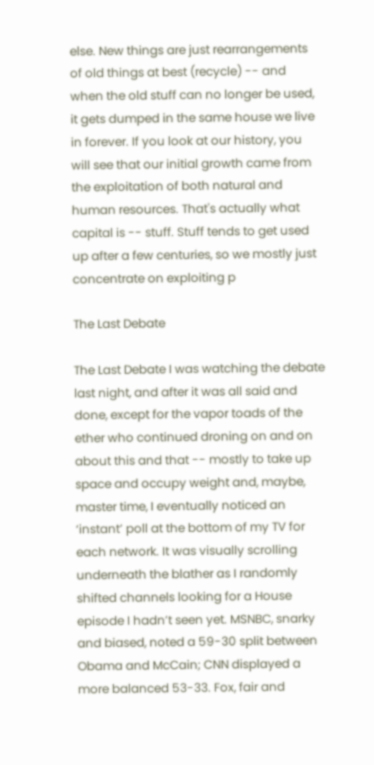else. New things are just rearrangements of old things at best (recycle) -- and when the old stuff can no longer be used, it gets dumped in the same house we live in forever. If you look at our history, you will see that our initial growth came from the exploitation of both natural and human resources. That's actually what capital is -- stuff. Stuff tends to get used up after a few centuries, so we mostly just concentrate on exploiting p

The Last Debate

The Last Debate I was watching the debate last night, and after it was all said and done, except for the vapor toads of the ether who continued droning on and on about this and that -- mostly to take up space and occupy weight and, maybe, master time, I eventually noticed an ‘instant’ poll at the bottom of my TV for each network. It was visually scrolling underneath the blather as I randomly shifted channels looking for a House episode I hadn’t seen yet. MSNBC, snarky and biased, noted a 59-30 split between Obama and McCain; CNN displayed a more balanced 53-33. Fox, fair and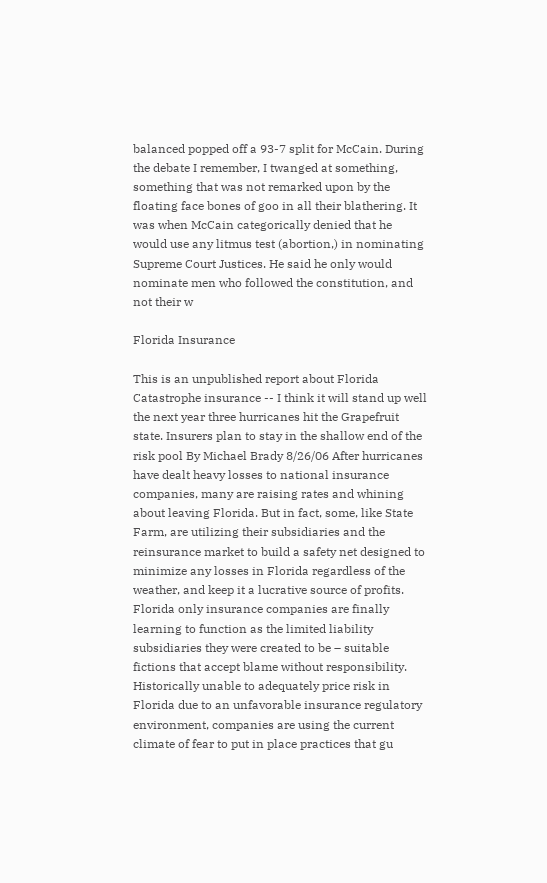balanced popped off a 93-7 split for McCain. During the debate I remember, I twanged at something, something that was not remarked upon by the floating face bones of goo in all their blathering. It was when McCain categorically denied that he would use any litmus test (abortion,) in nominating Supreme Court Justices. He said he only would nominate men who followed the constitution, and not their w

Florida Insurance

This is an unpublished report about Florida Catastrophe insurance -- I think it will stand up well the next year three hurricanes hit the Grapefruit state. Insurers plan to stay in the shallow end of the risk pool By Michael Brady 8/26/06 After hurricanes have dealt heavy losses to national insurance companies, many are raising rates and whining about leaving Florida. But in fact, some, like State Farm, are utilizing their subsidiaries and the reinsurance market to build a safety net designed to minimize any losses in Florida regardless of the weather, and keep it a lucrative source of profits. Florida only insurance companies are finally learning to function as the limited liability subsidiaries they were created to be – suitable fictions that accept blame without responsibility. Historically unable to adequately price risk in Florida due to an unfavorable insurance regulatory environment, companies are using the current climate of fear to put in place practices that gu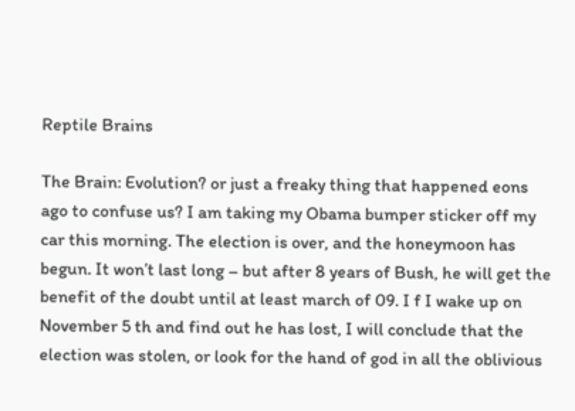Reptile Brains

The Brain: Evolution? or just a freaky thing that happened eons ago to confuse us? I am taking my Obama bumper sticker off my car this morning. The election is over, and the honeymoon has begun. It won’t last long – but after 8 years of Bush, he will get the benefit of the doubt until at least march of 09. I f I wake up on November 5 th and find out he has lost, I will conclude that the election was stolen, or look for the hand of god in all the oblivious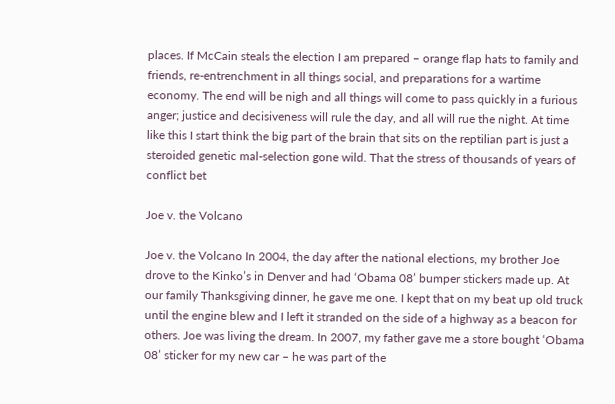places. If McCain steals the election I am prepared – orange flap hats to family and friends, re-entrenchment in all things social, and preparations for a wartime economy. The end will be nigh and all things will come to pass quickly in a furious anger; justice and decisiveness will rule the day, and all will rue the night. At time like this I start think the big part of the brain that sits on the reptilian part is just a steroided genetic mal-selection gone wild. That the stress of thousands of years of conflict bet

Joe v. the Volcano

Joe v. the Volcano In 2004, the day after the national elections, my brother Joe drove to the Kinko’s in Denver and had ‘Obama 08’ bumper stickers made up. At our family Thanksgiving dinner, he gave me one. I kept that on my beat up old truck until the engine blew and I left it stranded on the side of a highway as a beacon for others. Joe was living the dream. In 2007, my father gave me a store bought ‘Obama 08’ sticker for my new car – he was part of the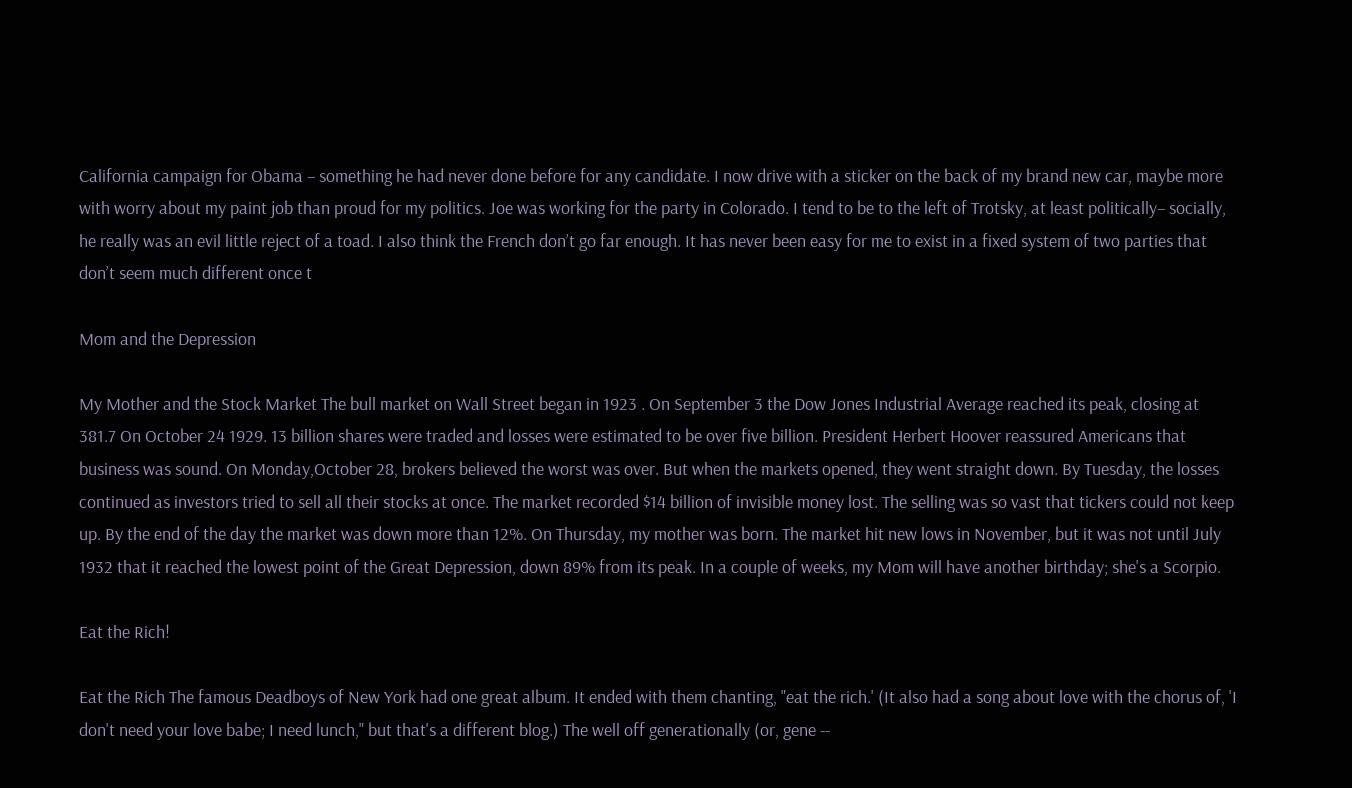California campaign for Obama – something he had never done before for any candidate. I now drive with a sticker on the back of my brand new car, maybe more with worry about my paint job than proud for my politics. Joe was working for the party in Colorado. I tend to be to the left of Trotsky, at least politically– socially, he really was an evil little reject of a toad. I also think the French don’t go far enough. It has never been easy for me to exist in a fixed system of two parties that don’t seem much different once t

Mom and the Depression

My Mother and the Stock Market The bull market on Wall Street began in 1923 . On September 3 the Dow Jones Industrial Average reached its peak, closing at 381.7 On October 24 1929. 13 billion shares were traded and losses were estimated to be over five billion. President Herbert Hoover reassured Americans that business was sound. On Monday,October 28, brokers believed the worst was over. But when the markets opened, they went straight down. By Tuesday, the losses continued as investors tried to sell all their stocks at once. The market recorded $14 billion of invisible money lost. The selling was so vast that tickers could not keep up. By the end of the day the market was down more than 12%. On Thursday, my mother was born. The market hit new lows in November, but it was not until July 1932 that it reached the lowest point of the Great Depression, down 89% from its peak. In a couple of weeks, my Mom will have another birthday; she's a Scorpio.

Eat the Rich!

Eat the Rich The famous Deadboys of New York had one great album. It ended with them chanting, "eat the rich.' (It also had a song about love with the chorus of, 'I don't need your love babe; I need lunch," but that's a different blog.) The well off generationally (or, gene --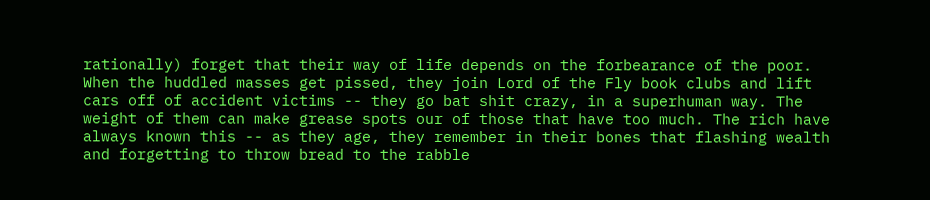rationally) forget that their way of life depends on the forbearance of the poor. When the huddled masses get pissed, they join Lord of the Fly book clubs and lift cars off of accident victims -- they go bat shit crazy, in a superhuman way. The weight of them can make grease spots our of those that have too much. The rich have always known this -- as they age, they remember in their bones that flashing wealth and forgetting to throw bread to the rabble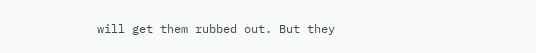will get them rubbed out. But they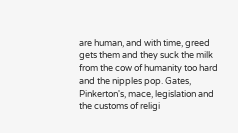are human, and with time, greed gets them and they suck the milk from the cow of humanity too hard and the nipples pop. Gates, Pinkerton's, mace, legislation and the customs of religi